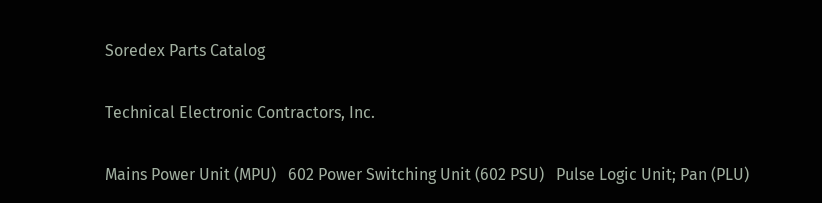Soredex Parts Catalog

Technical Electronic Contractors, Inc.

Mains Power Unit (MPU)   602 Power Switching Unit (602 PSU)   Pulse Logic Unit; Pan (PLU)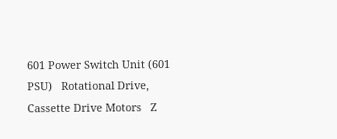601 Power Switch Unit (601 PSU)   Rotational Drive, Cassette Drive Motors   Z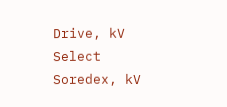Drive, kV Select Soredex, kV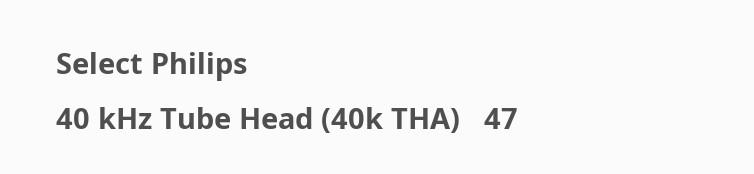Select Philips
40 kHz Tube Head (40k THA)   47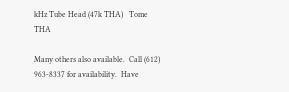kHz Tube Head (47k THA)   Tome THA

Many others also available.  Call (612) 963-8337 for availability.  Have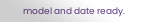model and date ready.